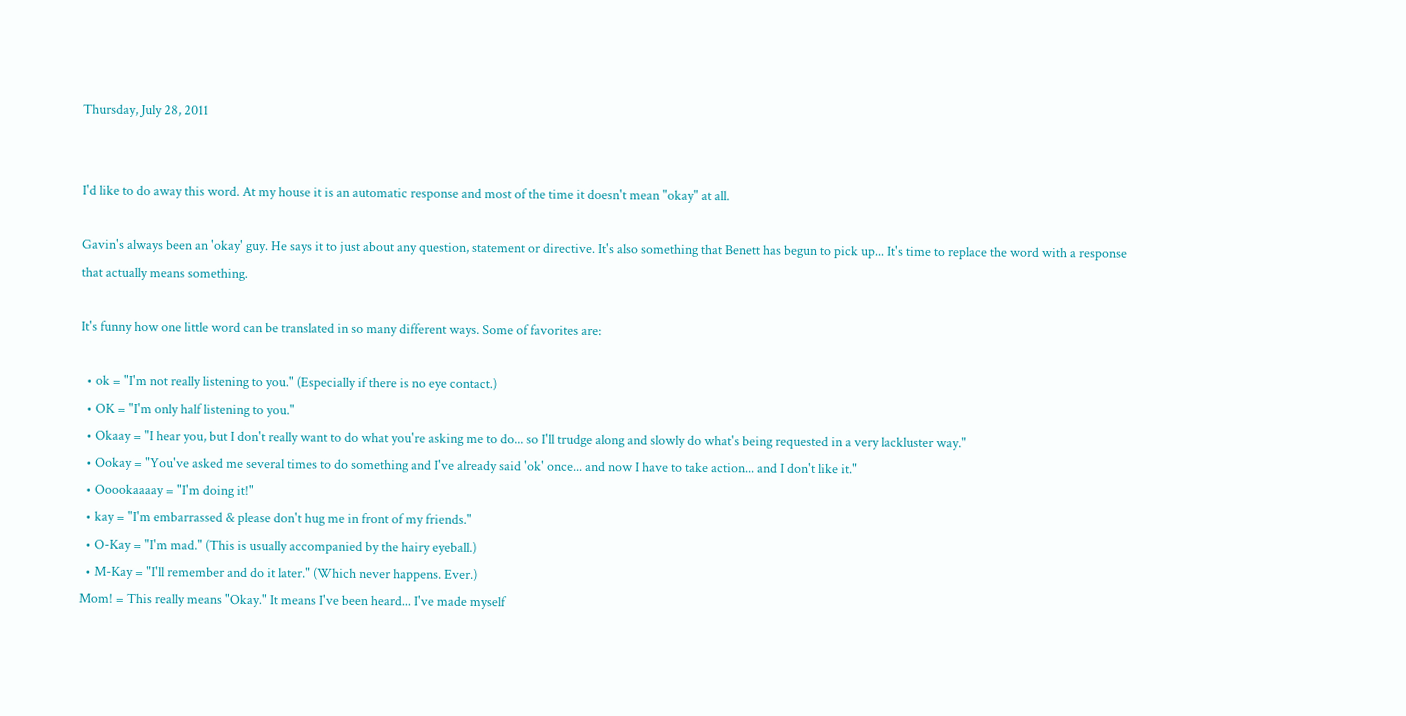Thursday, July 28, 2011


I'd like to do away this word. At my house it is an automatic response and most of the time it doesn't mean "okay" at all.

Gavin's always been an 'okay' guy. He says it to just about any question, statement or directive. It's also something that Benett has begun to pick up... It's time to replace the word with a response that actually means something.

It's funny how one little word can be translated in so many different ways. Some of favorites are:

  • ok = "I'm not really listening to you." (Especially if there is no eye contact.)
  • OK = "I'm only half listening to you."
  • Okaay = "I hear you, but I don't really want to do what you're asking me to do... so I'll trudge along and slowly do what's being requested in a very lackluster way."
  • Ookay = "You've asked me several times to do something and I've already said 'ok' once... and now I have to take action... and I don't like it."
  • Ooookaaaay = "I'm doing it!"
  • kay = "I'm embarrassed & please don't hug me in front of my friends."
  • O-Kay = "I'm mad." (This is usually accompanied by the hairy eyeball.)
  • M-Kay = "I'll remember and do it later." (Which never happens. Ever.)
Mom! = This really means "Okay." It means I've been heard... I've made myself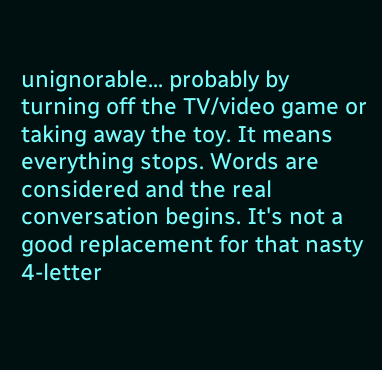unignorable... probably by turning off the TV/video game or taking away the toy. It means everything stops. Words are considered and the real conversation begins. It's not a good replacement for that nasty 4-letter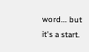word... but it's a start.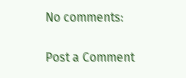No comments:

Post a Comment